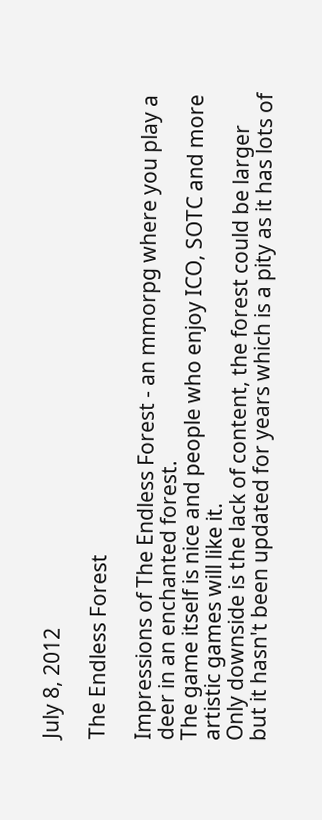July 8, 2012

The Endless Forest

Impressions of The Endless Forest - an mmorpg where you play a deer in an enchanted forest.
The game itself is nice and people who enjoy ICO, SOTC and more artistic games will like it.
Only downside is the lack of content, the forest could be larger but it hasn't been updated for years which is a pity as it has lots of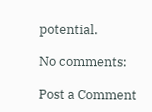potential.

No comments:

Post a Comment